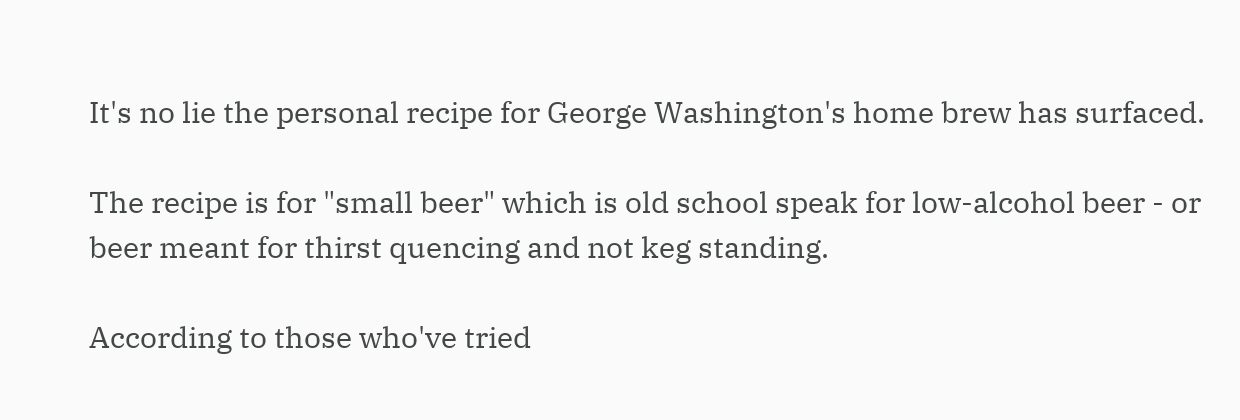It's no lie the personal recipe for George Washington's home brew has surfaced.

The recipe is for "small beer" which is old school speak for low-alcohol beer - or beer meant for thirst quencing and not keg standing.

According to those who've tried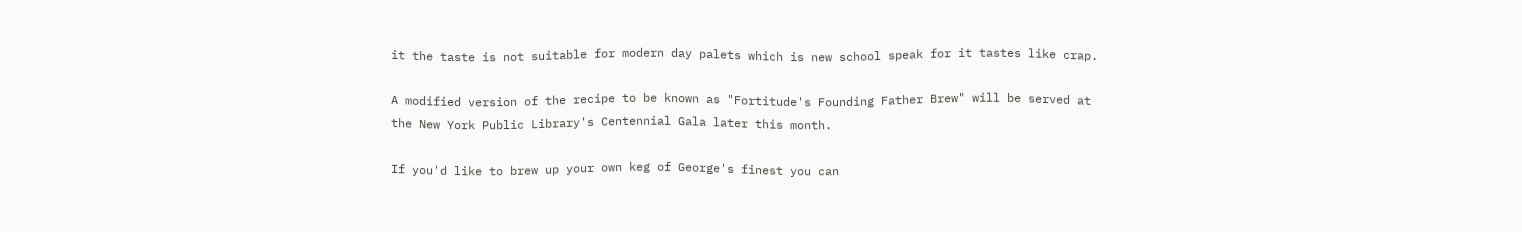it the taste is not suitable for modern day palets which is new school speak for it tastes like crap.

A modified version of the recipe to be known as "Fortitude's Founding Father Brew" will be served at the New York Public Library's Centennial Gala later this month.

If you'd like to brew up your own keg of George's finest you can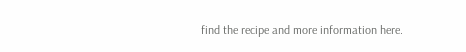find the recipe and more information here.